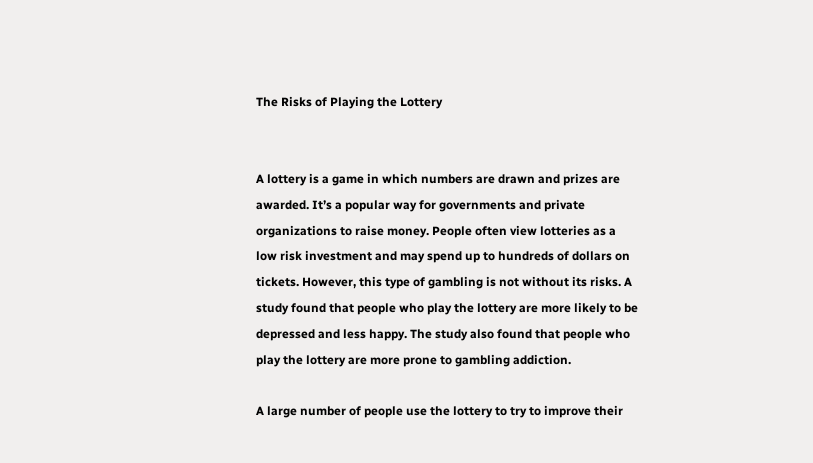The Risks of Playing the Lottery


A lottery is a game in which numbers are drawn and prizes are awarded. It’s a popular way for governments and private organizations to raise money. People often view lotteries as a low risk investment and may spend up to hundreds of dollars on tickets. However, this type of gambling is not without its risks. A study found that people who play the lottery are more likely to be depressed and less happy. The study also found that people who play the lottery are more prone to gambling addiction.

A large number of people use the lottery to try to improve their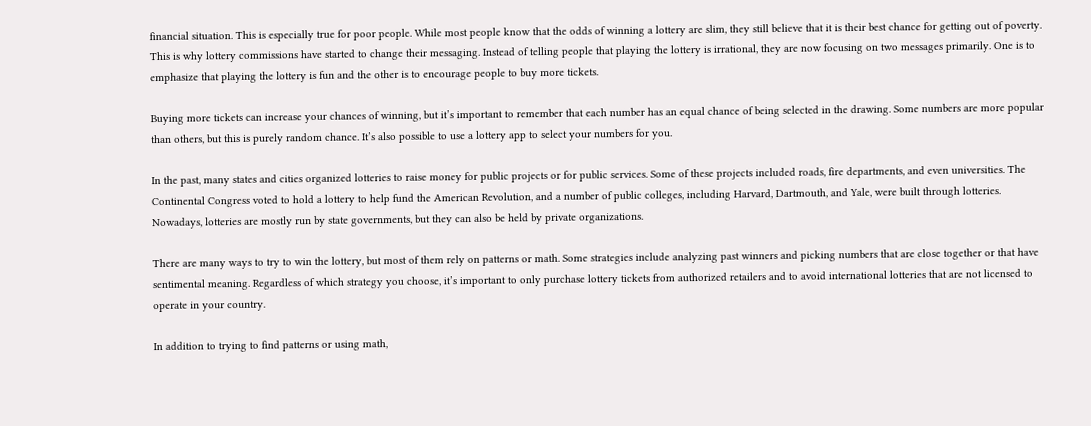financial situation. This is especially true for poor people. While most people know that the odds of winning a lottery are slim, they still believe that it is their best chance for getting out of poverty. This is why lottery commissions have started to change their messaging. Instead of telling people that playing the lottery is irrational, they are now focusing on two messages primarily. One is to emphasize that playing the lottery is fun and the other is to encourage people to buy more tickets.

Buying more tickets can increase your chances of winning, but it’s important to remember that each number has an equal chance of being selected in the drawing. Some numbers are more popular than others, but this is purely random chance. It’s also possible to use a lottery app to select your numbers for you.

In the past, many states and cities organized lotteries to raise money for public projects or for public services. Some of these projects included roads, fire departments, and even universities. The Continental Congress voted to hold a lottery to help fund the American Revolution, and a number of public colleges, including Harvard, Dartmouth, and Yale, were built through lotteries. Nowadays, lotteries are mostly run by state governments, but they can also be held by private organizations.

There are many ways to try to win the lottery, but most of them rely on patterns or math. Some strategies include analyzing past winners and picking numbers that are close together or that have sentimental meaning. Regardless of which strategy you choose, it’s important to only purchase lottery tickets from authorized retailers and to avoid international lotteries that are not licensed to operate in your country.

In addition to trying to find patterns or using math,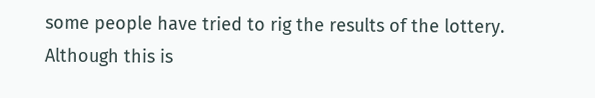some people have tried to rig the results of the lottery. Although this is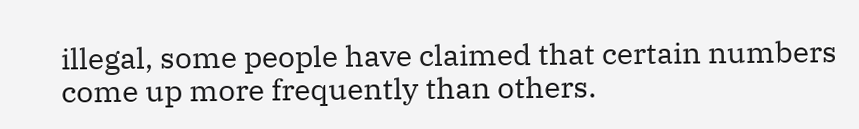illegal, some people have claimed that certain numbers come up more frequently than others.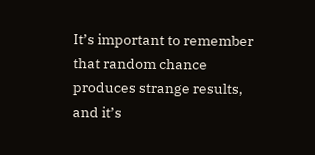It’s important to remember that random chance produces strange results, and it’s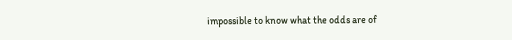impossible to know what the odds are of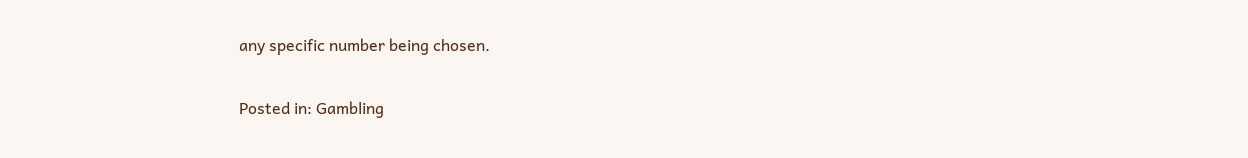any specific number being chosen.

Posted in: Gambling